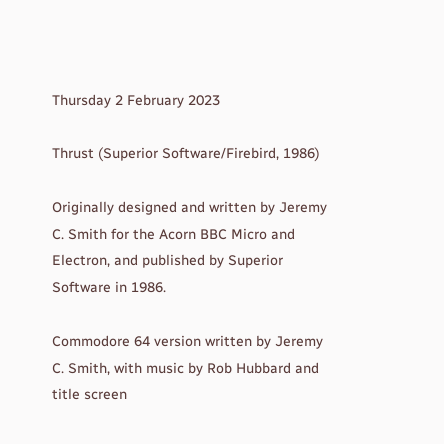Thursday 2 February 2023

Thrust (Superior Software/Firebird, 1986)

Originally designed and written by Jeremy C. Smith for the Acorn BBC Micro and Electron, and published by Superior Software in 1986.

Commodore 64 version written by Jeremy C. Smith, with music by Rob Hubbard and title screen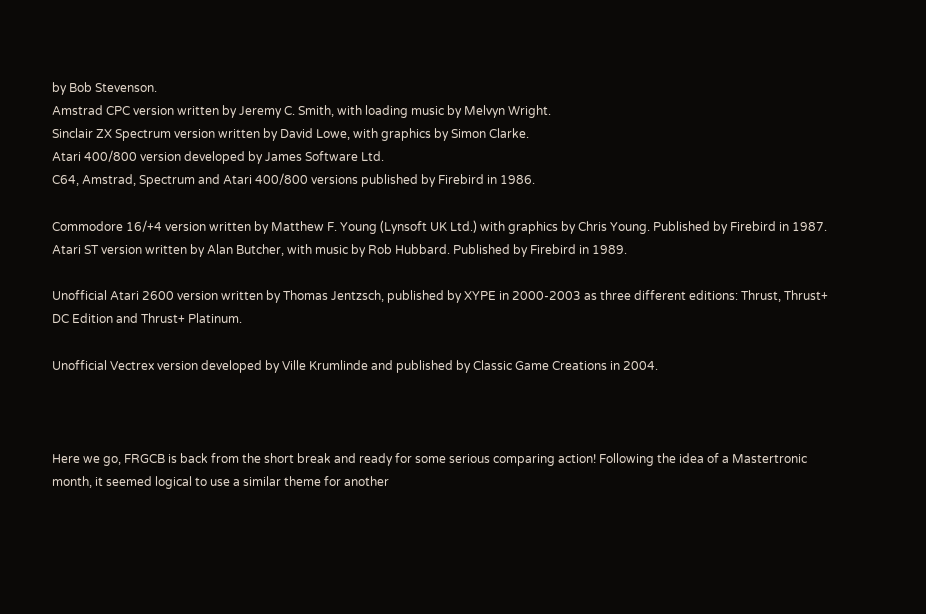by Bob Stevenson.
Amstrad CPC version written by Jeremy C. Smith, with loading music by Melvyn Wright.
Sinclair ZX Spectrum version written by David Lowe, with graphics by Simon Clarke.
Atari 400/800 version developed by James Software Ltd.
C64, Amstrad, Spectrum and Atari 400/800 versions published by Firebird in 1986.

Commodore 16/+4 version written by Matthew F. Young (Lynsoft UK Ltd.) with graphics by Chris Young. Published by Firebird in 1987.
Atari ST version written by Alan Butcher, with music by Rob Hubbard. Published by Firebird in 1989.

Unofficial Atari 2600 version written by Thomas Jentzsch, published by XYPE in 2000-2003 as three different editions: Thrust, Thrust+ DC Edition and Thrust+ Platinum.

Unofficial Vectrex version developed by Ville Krumlinde and published by Classic Game Creations in 2004.



Here we go, FRGCB is back from the short break and ready for some serious comparing action! Following the idea of a Mastertronic month, it seemed logical to use a similar theme for another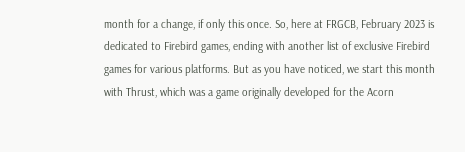month for a change, if only this once. So, here at FRGCB, February 2023 is dedicated to Firebird games, ending with another list of exclusive Firebird games for various platforms. But as you have noticed, we start this month with Thrust, which was a game originally developed for the Acorn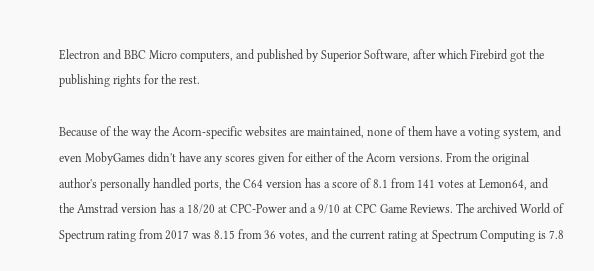Electron and BBC Micro computers, and published by Superior Software, after which Firebird got the publishing rights for the rest.

Because of the way the Acorn-specific websites are maintained, none of them have a voting system, and even MobyGames didn't have any scores given for either of the Acorn versions. From the original author's personally handled ports, the C64 version has a score of 8.1 from 141 votes at Lemon64, and the Amstrad version has a 18/20 at CPC-Power and a 9/10 at CPC Game Reviews. The archived World of Spectrum rating from 2017 was 8.15 from 36 votes, and the current rating at Spectrum Computing is 7.8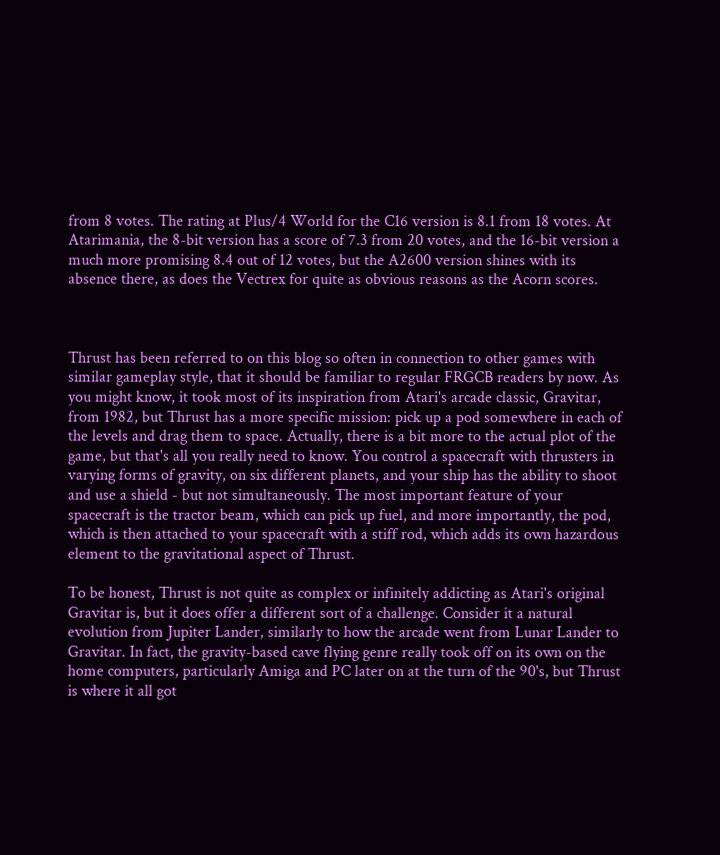from 8 votes. The rating at Plus/4 World for the C16 version is 8.1 from 18 votes. At Atarimania, the 8-bit version has a score of 7.3 from 20 votes, and the 16-bit version a much more promising 8.4 out of 12 votes, but the A2600 version shines with its absence there, as does the Vectrex for quite as obvious reasons as the Acorn scores.



Thrust has been referred to on this blog so often in connection to other games with similar gameplay style, that it should be familiar to regular FRGCB readers by now. As you might know, it took most of its inspiration from Atari's arcade classic, Gravitar, from 1982, but Thrust has a more specific mission: pick up a pod somewhere in each of the levels and drag them to space. Actually, there is a bit more to the actual plot of the game, but that's all you really need to know. You control a spacecraft with thrusters in varying forms of gravity, on six different planets, and your ship has the ability to shoot and use a shield - but not simultaneously. The most important feature of your spacecraft is the tractor beam, which can pick up fuel, and more importantly, the pod, which is then attached to your spacecraft with a stiff rod, which adds its own hazardous element to the gravitational aspect of Thrust.

To be honest, Thrust is not quite as complex or infinitely addicting as Atari's original Gravitar is, but it does offer a different sort of a challenge. Consider it a natural evolution from Jupiter Lander, similarly to how the arcade went from Lunar Lander to Gravitar. In fact, the gravity-based cave flying genre really took off on its own on the home computers, particularly Amiga and PC later on at the turn of the 90's, but Thrust is where it all got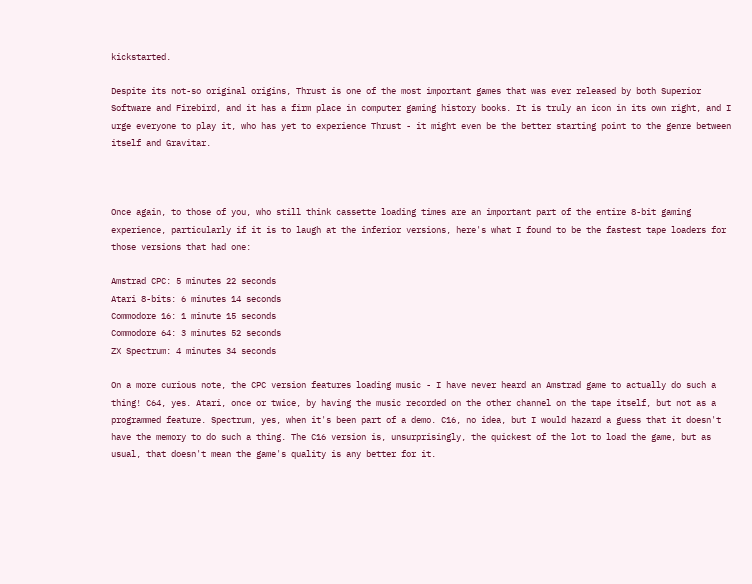kickstarted.

Despite its not-so original origins, Thrust is one of the most important games that was ever released by both Superior Software and Firebird, and it has a firm place in computer gaming history books. It is truly an icon in its own right, and I urge everyone to play it, who has yet to experience Thrust - it might even be the better starting point to the genre between itself and Gravitar.



Once again, to those of you, who still think cassette loading times are an important part of the entire 8-bit gaming experience, particularly if it is to laugh at the inferior versions, here's what I found to be the fastest tape loaders for those versions that had one:

Amstrad CPC: 5 minutes 22 seconds
Atari 8-bits: 6 minutes 14 seconds
Commodore 16: 1 minute 15 seconds
Commodore 64: 3 minutes 52 seconds
ZX Spectrum: 4 minutes 34 seconds

On a more curious note, the CPC version features loading music - I have never heard an Amstrad game to actually do such a thing! C64, yes. Atari, once or twice, by having the music recorded on the other channel on the tape itself, but not as a programmed feature. Spectrum, yes, when it's been part of a demo. C16, no idea, but I would hazard a guess that it doesn't have the memory to do such a thing. The C16 version is, unsurprisingly, the quickest of the lot to load the game, but as usual, that doesn't mean the game's quality is any better for it.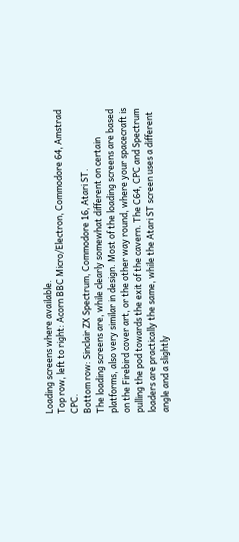Loading screens where available.
Top row, left to right: Acorn BBC Micro/Electron, Commodore 64, Amstrad CPC.
Bottom row: Sinclair ZX Spectrum, Commodore 16, Atari ST.
The loading screens are, while clearly somewhat different on certain platforms, also very similar in design. Most of the loading screens are based on the Firebird cover art, or the other way round, where your spacecraft is pulling the pod towards the exit of the cavern. The C64, CPC and Spectrum loaders are practically the same, while the Atari ST screen uses a different angle and a slightly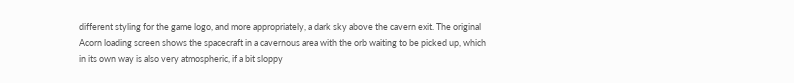different styling for the game logo, and more appropriately, a dark sky above the cavern exit. The original Acorn loading screen shows the spacecraft in a cavernous area with the orb waiting to be picked up, which in its own way is also very atmospheric, if a bit sloppy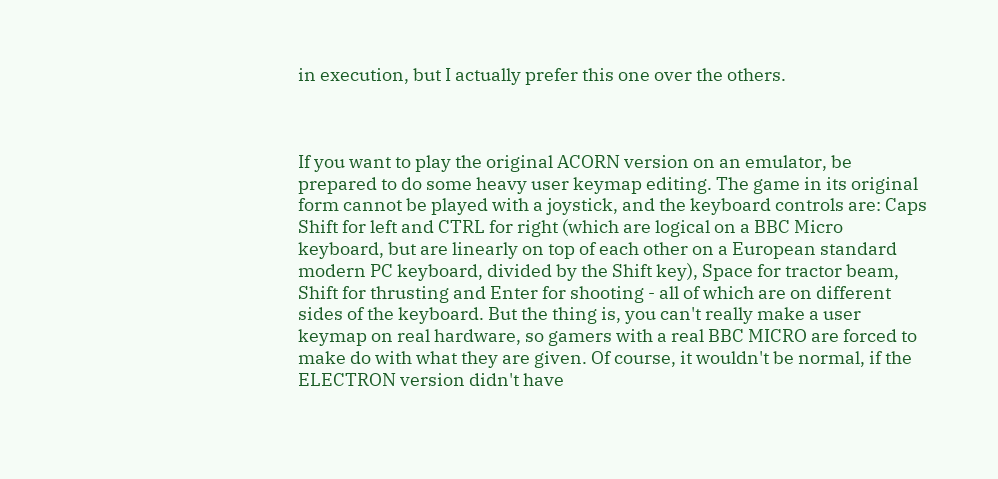in execution, but I actually prefer this one over the others.



If you want to play the original ACORN version on an emulator, be prepared to do some heavy user keymap editing. The game in its original form cannot be played with a joystick, and the keyboard controls are: Caps Shift for left and CTRL for right (which are logical on a BBC Micro keyboard, but are linearly on top of each other on a European standard modern PC keyboard, divided by the Shift key), Space for tractor beam, Shift for thrusting and Enter for shooting - all of which are on different sides of the keyboard. But the thing is, you can't really make a user keymap on real hardware, so gamers with a real BBC MICRO are forced to make do with what they are given. Of course, it wouldn't be normal, if the ELECTRON version didn't have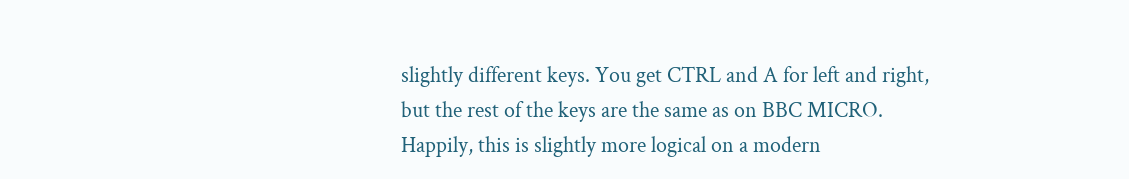slightly different keys. You get CTRL and A for left and right, but the rest of the keys are the same as on BBC MICRO. Happily, this is slightly more logical on a modern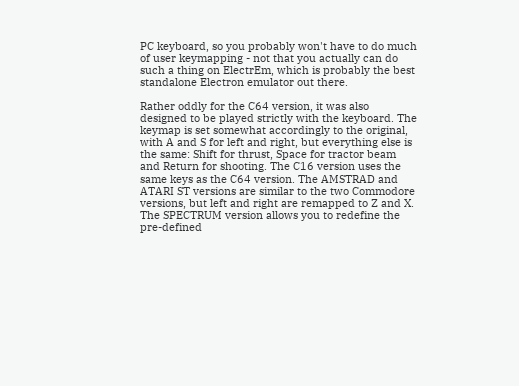PC keyboard, so you probably won't have to do much of user keymapping - not that you actually can do such a thing on ElectrEm, which is probably the best standalone Electron emulator out there.

Rather oddly for the C64 version, it was also designed to be played strictly with the keyboard. The keymap is set somewhat accordingly to the original, with A and S for left and right, but everything else is the same: Shift for thrust, Space for tractor beam and Return for shooting. The C16 version uses the same keys as the C64 version. The AMSTRAD and ATARI ST versions are similar to the two Commodore versions, but left and right are remapped to Z and X. The SPECTRUM version allows you to redefine the pre-defined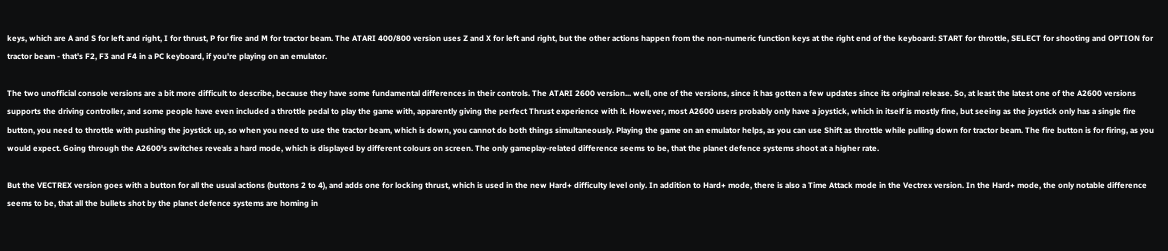keys, which are A and S for left and right, I for thrust, P for fire and M for tractor beam. The ATARI 400/800 version uses Z and X for left and right, but the other actions happen from the non-numeric function keys at the right end of the keyboard: START for throttle, SELECT for shooting and OPTION for tractor beam - that's F2, F3 and F4 in a PC keyboard, if you're playing on an emulator.

The two unofficial console versions are a bit more difficult to describe, because they have some fundamental differences in their controls. The ATARI 2600 version... well, one of the versions, since it has gotten a few updates since its original release. So, at least the latest one of the A2600 versions supports the driving controller, and some people have even included a throttle pedal to play the game with, apparently giving the perfect Thrust experience with it. However, most A2600 users probably only have a joystick, which in itself is mostly fine, but seeing as the joystick only has a single fire button, you need to throttle with pushing the joystick up, so when you need to use the tractor beam, which is down, you cannot do both things simultaneously. Playing the game on an emulator helps, as you can use Shift as throttle while pulling down for tractor beam. The fire button is for firing, as you would expect. Going through the A2600's switches reveals a hard mode, which is displayed by different colours on screen. The only gameplay-related difference seems to be, that the planet defence systems shoot at a higher rate.

But the VECTREX version goes with a button for all the usual actions (buttons 2 to 4), and adds one for locking thrust, which is used in the new Hard+ difficulty level only. In addition to Hard+ mode, there is also a Time Attack mode in the Vectrex version. In the Hard+ mode, the only notable difference seems to be, that all the bullets shot by the planet defence systems are homing in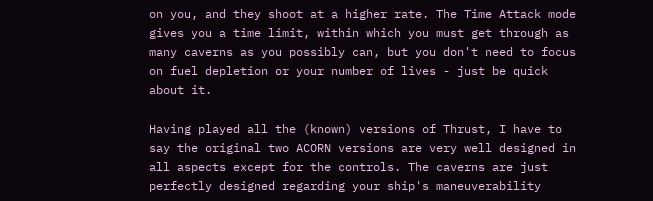on you, and they shoot at a higher rate. The Time Attack mode gives you a time limit, within which you must get through as many caverns as you possibly can, but you don't need to focus on fuel depletion or your number of lives - just be quick about it.

Having played all the (known) versions of Thrust, I have to say the original two ACORN versions are very well designed in all aspects except for the controls. The caverns are just perfectly designed regarding your ship's maneuverability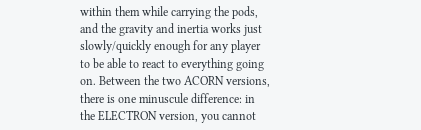within them while carrying the pods, and the gravity and inertia works just slowly/quickly enough for any player to be able to react to everything going on. Between the two ACORN versions, there is one minuscule difference: in the ELECTRON version, you cannot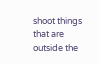shoot things that are outside the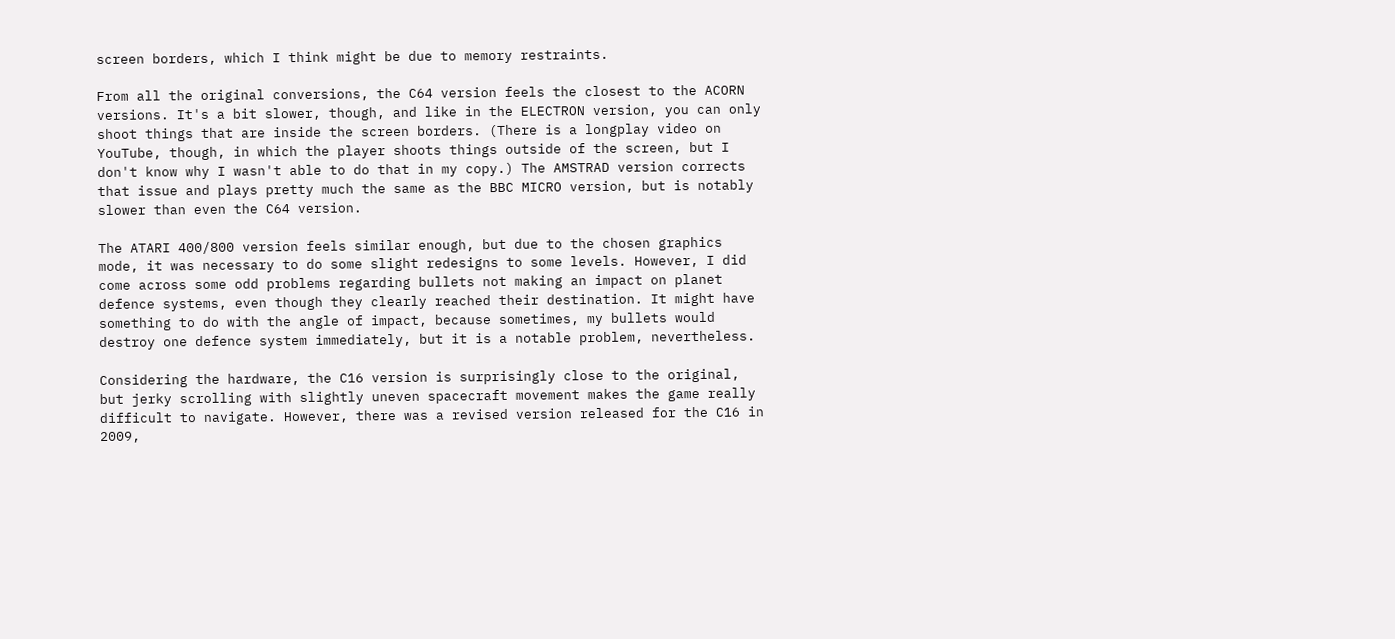screen borders, which I think might be due to memory restraints.

From all the original conversions, the C64 version feels the closest to the ACORN versions. It's a bit slower, though, and like in the ELECTRON version, you can only shoot things that are inside the screen borders. (There is a longplay video on YouTube, though, in which the player shoots things outside of the screen, but I don't know why I wasn't able to do that in my copy.) The AMSTRAD version corrects that issue and plays pretty much the same as the BBC MICRO version, but is notably slower than even the C64 version.

The ATARI 400/800 version feels similar enough, but due to the chosen graphics mode, it was necessary to do some slight redesigns to some levels. However, I did come across some odd problems regarding bullets not making an impact on planet defence systems, even though they clearly reached their destination. It might have something to do with the angle of impact, because sometimes, my bullets would destroy one defence system immediately, but it is a notable problem, nevertheless.

Considering the hardware, the C16 version is surprisingly close to the original, but jerky scrolling with slightly uneven spacecraft movement makes the game really difficult to navigate. However, there was a revised version released for the C16 in 2009,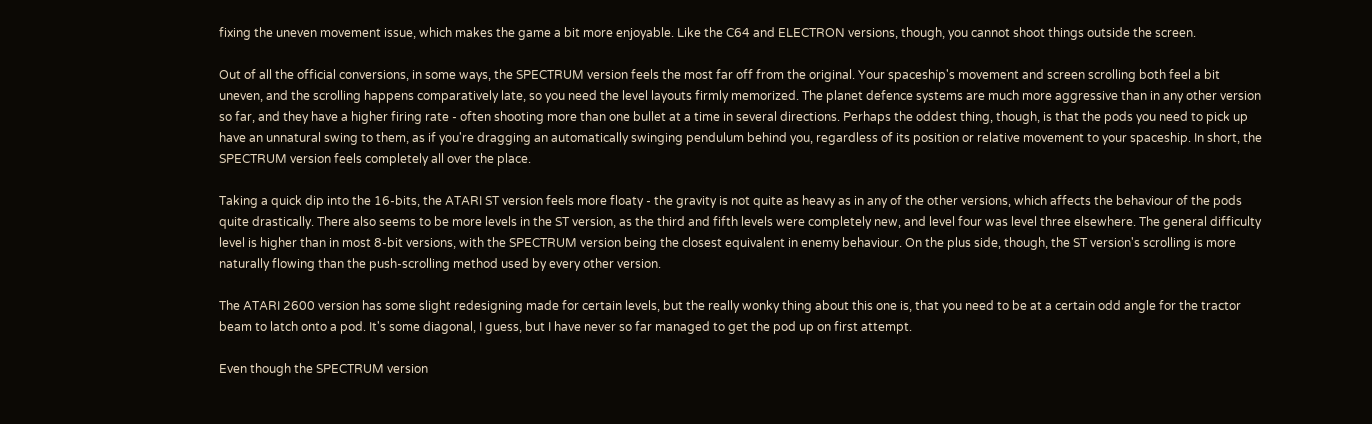fixing the uneven movement issue, which makes the game a bit more enjoyable. Like the C64 and ELECTRON versions, though, you cannot shoot things outside the screen.

Out of all the official conversions, in some ways, the SPECTRUM version feels the most far off from the original. Your spaceship's movement and screen scrolling both feel a bit uneven, and the scrolling happens comparatively late, so you need the level layouts firmly memorized. The planet defence systems are much more aggressive than in any other version so far, and they have a higher firing rate - often shooting more than one bullet at a time in several directions. Perhaps the oddest thing, though, is that the pods you need to pick up have an unnatural swing to them, as if you're dragging an automatically swinging pendulum behind you, regardless of its position or relative movement to your spaceship. In short, the SPECTRUM version feels completely all over the place.

Taking a quick dip into the 16-bits, the ATARI ST version feels more floaty - the gravity is not quite as heavy as in any of the other versions, which affects the behaviour of the pods quite drastically. There also seems to be more levels in the ST version, as the third and fifth levels were completely new, and level four was level three elsewhere. The general difficulty level is higher than in most 8-bit versions, with the SPECTRUM version being the closest equivalent in enemy behaviour. On the plus side, though, the ST version's scrolling is more naturally flowing than the push-scrolling method used by every other version.

The ATARI 2600 version has some slight redesigning made for certain levels, but the really wonky thing about this one is, that you need to be at a certain odd angle for the tractor beam to latch onto a pod. It's some diagonal, I guess, but I have never so far managed to get the pod up on first attempt.

Even though the SPECTRUM version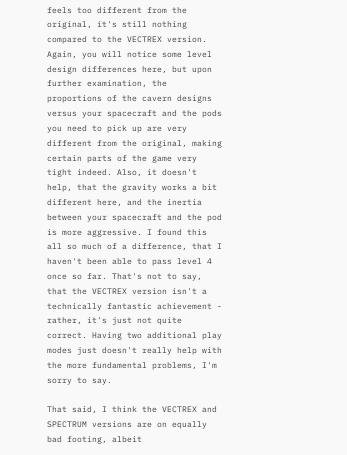feels too different from the original, it's still nothing compared to the VECTREX version. Again, you will notice some level design differences here, but upon further examination, the proportions of the cavern designs versus your spacecraft and the pods you need to pick up are very different from the original, making certain parts of the game very tight indeed. Also, it doesn't help, that the gravity works a bit different here, and the inertia between your spacecraft and the pod is more aggressive. I found this all so much of a difference, that I haven't been able to pass level 4 once so far. That's not to say, that the VECTREX version isn't a technically fantastic achievement - rather, it's just not quite correct. Having two additional play modes just doesn't really help with the more fundamental problems, I'm sorry to say.

That said, I think the VECTREX and SPECTRUM versions are on equally bad footing, albeit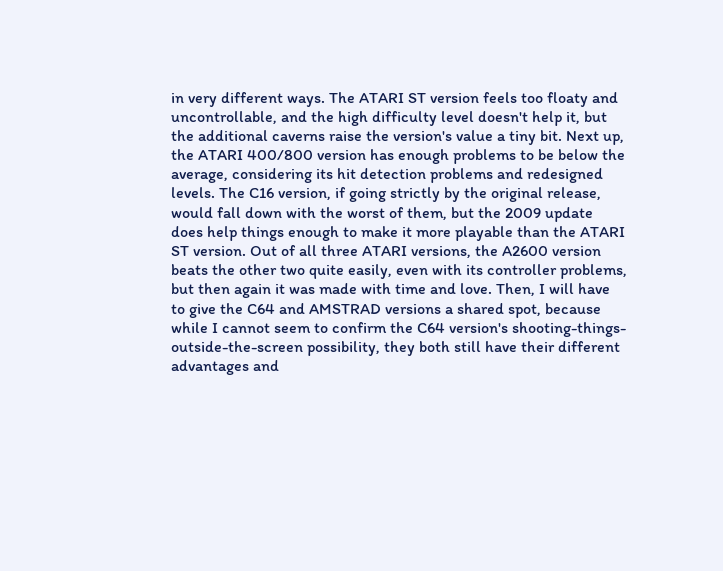in very different ways. The ATARI ST version feels too floaty and uncontrollable, and the high difficulty level doesn't help it, but the additional caverns raise the version's value a tiny bit. Next up, the ATARI 400/800 version has enough problems to be below the average, considering its hit detection problems and redesigned levels. The C16 version, if going strictly by the original release, would fall down with the worst of them, but the 2009 update does help things enough to make it more playable than the ATARI ST version. Out of all three ATARI versions, the A2600 version beats the other two quite easily, even with its controller problems, but then again it was made with time and love. Then, I will have to give the C64 and AMSTRAD versions a shared spot, because while I cannot seem to confirm the C64 version's shooting-things-outside-the-screen possibility, they both still have their different advantages and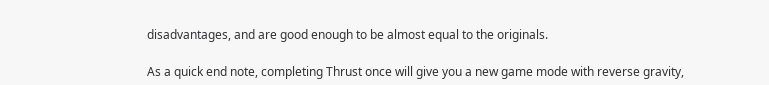disadvantages, and are good enough to be almost equal to the originals.

As a quick end note, completing Thrust once will give you a new game mode with reverse gravity,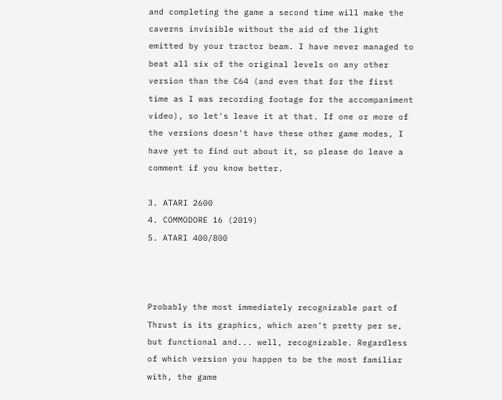and completing the game a second time will make the caverns invisible without the aid of the light emitted by your tractor beam. I have never managed to beat all six of the original levels on any other version than the C64 (and even that for the first time as I was recording footage for the accompaniment video), so let's leave it at that. If one or more of the versions doesn't have these other game modes, I have yet to find out about it, so please do leave a comment if you know better.

3. ATARI 2600
4. COMMODORE 16 (2019)
5. ATARI 400/800



Probably the most immediately recognizable part of Thrust is its graphics, which aren't pretty per se, but functional and... well, recognizable. Regardless of which version you happen to be the most familiar with, the game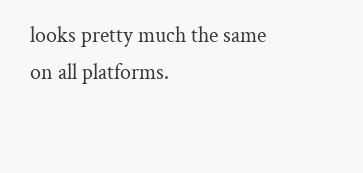looks pretty much the same on all platforms.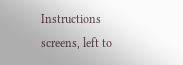Instructions screens, left to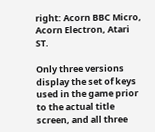right: Acorn BBC Micro, Acorn Electron, Atari ST.

Only three versions display the set of keys used in the game prior to the actual title screen, and all three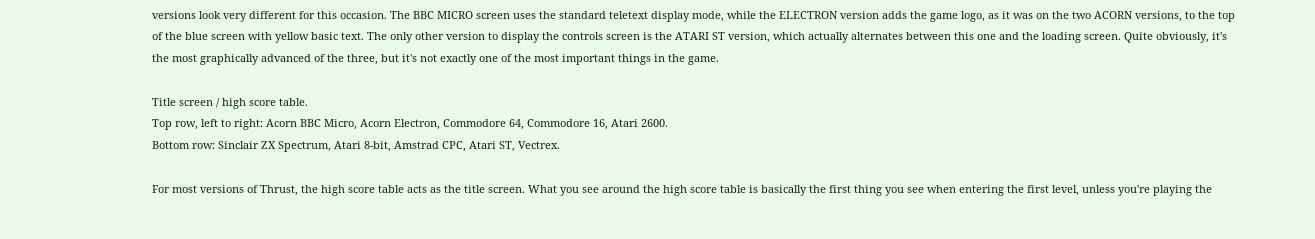versions look very different for this occasion. The BBC MICRO screen uses the standard teletext display mode, while the ELECTRON version adds the game logo, as it was on the two ACORN versions, to the top of the blue screen with yellow basic text. The only other version to display the controls screen is the ATARI ST version, which actually alternates between this one and the loading screen. Quite obviously, it's the most graphically advanced of the three, but it's not exactly one of the most important things in the game.

Title screen / high score table.
Top row, left to right: Acorn BBC Micro, Acorn Electron, Commodore 64, Commodore 16, Atari 2600.
Bottom row: Sinclair ZX Spectrum, Atari 8-bit, Amstrad CPC, Atari ST, Vectrex.

For most versions of Thrust, the high score table acts as the title screen. What you see around the high score table is basically the first thing you see when entering the first level, unless you're playing the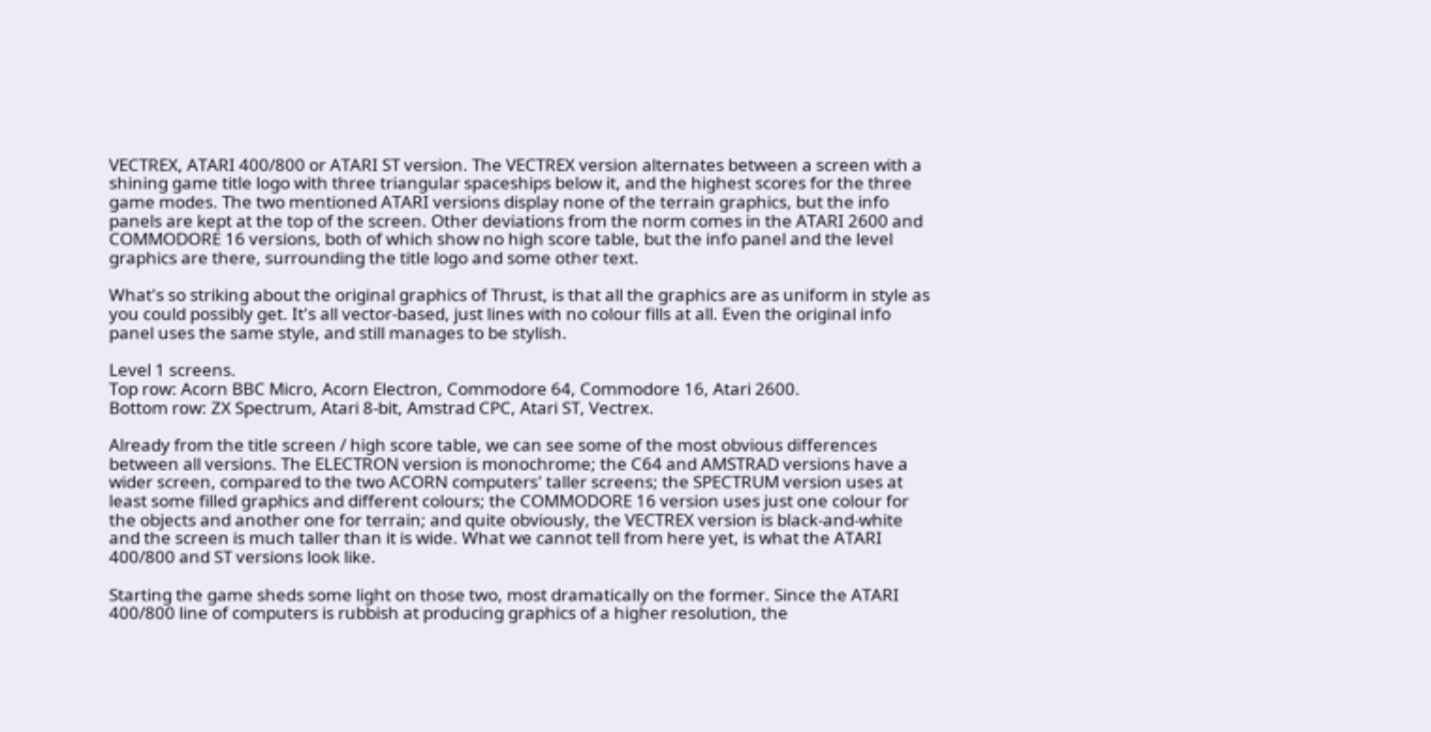VECTREX, ATARI 400/800 or ATARI ST version. The VECTREX version alternates between a screen with a shining game title logo with three triangular spaceships below it, and the highest scores for the three game modes. The two mentioned ATARI versions display none of the terrain graphics, but the info panels are kept at the top of the screen. Other deviations from the norm comes in the ATARI 2600 and COMMODORE 16 versions, both of which show no high score table, but the info panel and the level graphics are there, surrounding the title logo and some other text.

What's so striking about the original graphics of Thrust, is that all the graphics are as uniform in style as you could possibly get. It's all vector-based, just lines with no colour fills at all. Even the original info panel uses the same style, and still manages to be stylish.

Level 1 screens.
Top row: Acorn BBC Micro, Acorn Electron, Commodore 64, Commodore 16, Atari 2600.
Bottom row: ZX Spectrum, Atari 8-bit, Amstrad CPC, Atari ST, Vectrex.

Already from the title screen / high score table, we can see some of the most obvious differences between all versions. The ELECTRON version is monochrome; the C64 and AMSTRAD versions have a wider screen, compared to the two ACORN computers' taller screens; the SPECTRUM version uses at least some filled graphics and different colours; the COMMODORE 16 version uses just one colour for the objects and another one for terrain; and quite obviously, the VECTREX version is black-and-white and the screen is much taller than it is wide. What we cannot tell from here yet, is what the ATARI 400/800 and ST versions look like.

Starting the game sheds some light on those two, most dramatically on the former. Since the ATARI 400/800 line of computers is rubbish at producing graphics of a higher resolution, the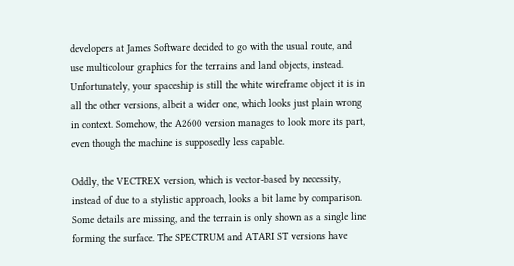developers at James Software decided to go with the usual route, and use multicolour graphics for the terrains and land objects, instead. Unfortunately, your spaceship is still the white wireframe object it is in all the other versions, albeit a wider one, which looks just plain wrong in context. Somehow, the A2600 version manages to look more its part, even though the machine is supposedly less capable.

Oddly, the VECTREX version, which is vector-based by necessity, instead of due to a stylistic approach, looks a bit lame by comparison. Some details are missing, and the terrain is only shown as a single line forming the surface. The SPECTRUM and ATARI ST versions have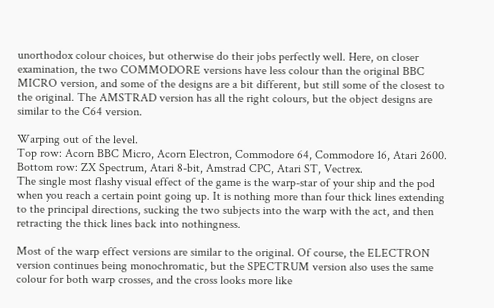unorthodox colour choices, but otherwise do their jobs perfectly well. Here, on closer examination, the two COMMODORE versions have less colour than the original BBC MICRO version, and some of the designs are a bit different, but still some of the closest to the original. The AMSTRAD version has all the right colours, but the object designs are similar to the C64 version.

Warping out of the level.
Top row: Acorn BBC Micro, Acorn Electron, Commodore 64, Commodore 16, Atari 2600.
Bottom row: ZX Spectrum, Atari 8-bit, Amstrad CPC, Atari ST, Vectrex.
The single most flashy visual effect of the game is the warp-star of your ship and the pod when you reach a certain point going up. It is nothing more than four thick lines extending to the principal directions, sucking the two subjects into the warp with the act, and then retracting the thick lines back into nothingness.

Most of the warp effect versions are similar to the original. Of course, the ELECTRON version continues being monochromatic, but the SPECTRUM version also uses the same colour for both warp crosses, and the cross looks more like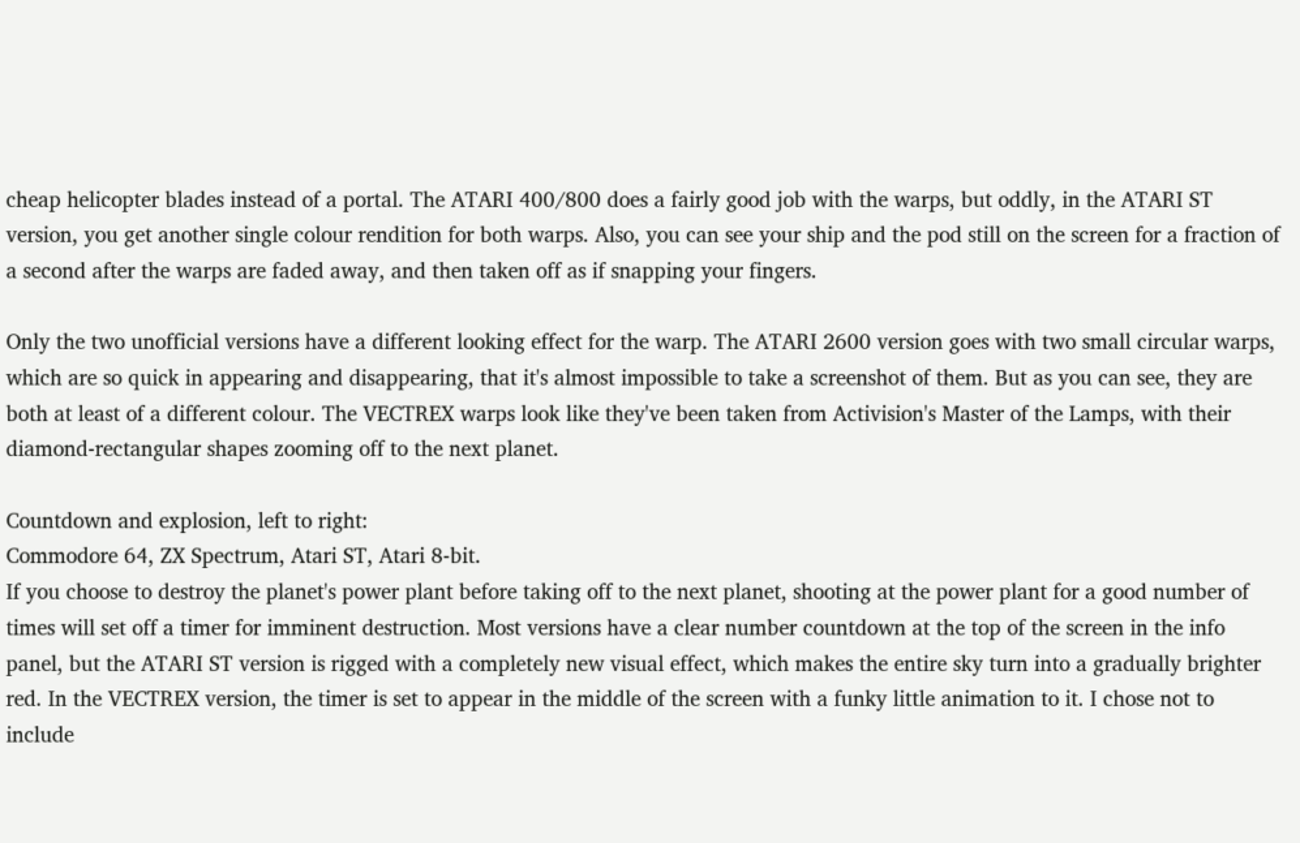cheap helicopter blades instead of a portal. The ATARI 400/800 does a fairly good job with the warps, but oddly, in the ATARI ST version, you get another single colour rendition for both warps. Also, you can see your ship and the pod still on the screen for a fraction of a second after the warps are faded away, and then taken off as if snapping your fingers.

Only the two unofficial versions have a different looking effect for the warp. The ATARI 2600 version goes with two small circular warps, which are so quick in appearing and disappearing, that it's almost impossible to take a screenshot of them. But as you can see, they are both at least of a different colour. The VECTREX warps look like they've been taken from Activision's Master of the Lamps, with their diamond-rectangular shapes zooming off to the next planet.

Countdown and explosion, left to right:
Commodore 64, ZX Spectrum, Atari ST, Atari 8-bit.
If you choose to destroy the planet's power plant before taking off to the next planet, shooting at the power plant for a good number of times will set off a timer for imminent destruction. Most versions have a clear number countdown at the top of the screen in the info panel, but the ATARI ST version is rigged with a completely new visual effect, which makes the entire sky turn into a gradually brighter red. In the VECTREX version, the timer is set to appear in the middle of the screen with a funky little animation to it. I chose not to include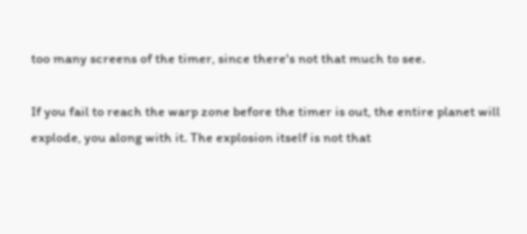too many screens of the timer, since there's not that much to see.

If you fail to reach the warp zone before the timer is out, the entire planet will explode, you along with it. The explosion itself is not that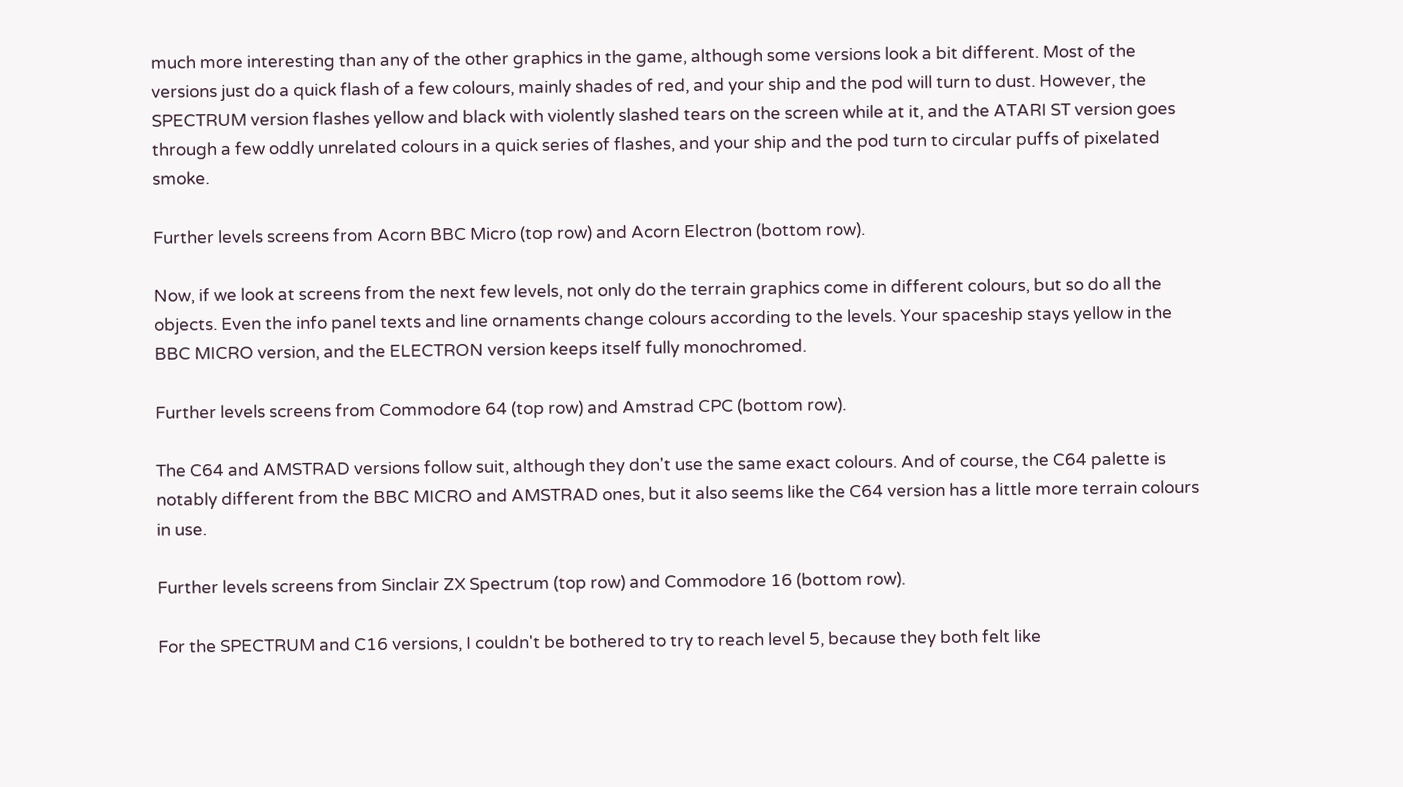much more interesting than any of the other graphics in the game, although some versions look a bit different. Most of the versions just do a quick flash of a few colours, mainly shades of red, and your ship and the pod will turn to dust. However, the SPECTRUM version flashes yellow and black with violently slashed tears on the screen while at it, and the ATARI ST version goes through a few oddly unrelated colours in a quick series of flashes, and your ship and the pod turn to circular puffs of pixelated smoke.

Further levels screens from Acorn BBC Micro (top row) and Acorn Electron (bottom row).

Now, if we look at screens from the next few levels, not only do the terrain graphics come in different colours, but so do all the objects. Even the info panel texts and line ornaments change colours according to the levels. Your spaceship stays yellow in the BBC MICRO version, and the ELECTRON version keeps itself fully monochromed.

Further levels screens from Commodore 64 (top row) and Amstrad CPC (bottom row).

The C64 and AMSTRAD versions follow suit, although they don't use the same exact colours. And of course, the C64 palette is notably different from the BBC MICRO and AMSTRAD ones, but it also seems like the C64 version has a little more terrain colours in use.

Further levels screens from Sinclair ZX Spectrum (top row) and Commodore 16 (bottom row).

For the SPECTRUM and C16 versions, I couldn't be bothered to try to reach level 5, because they both felt like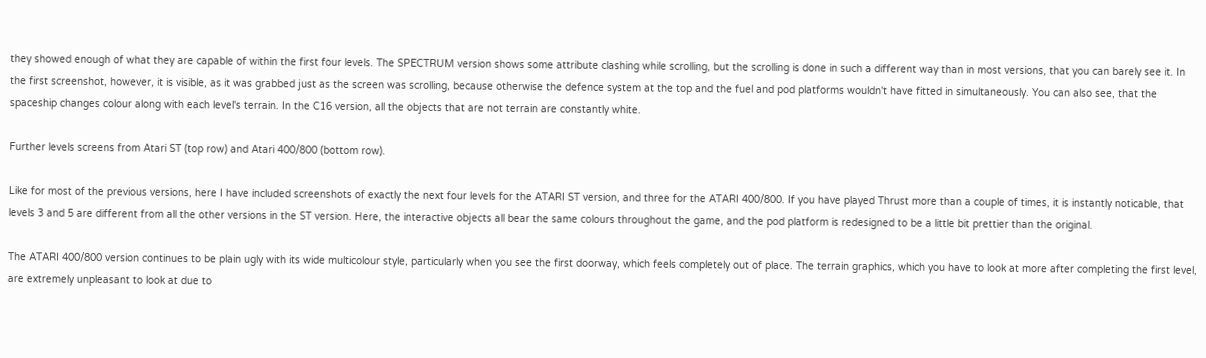they showed enough of what they are capable of within the first four levels. The SPECTRUM version shows some attribute clashing while scrolling, but the scrolling is done in such a different way than in most versions, that you can barely see it. In the first screenshot, however, it is visible, as it was grabbed just as the screen was scrolling, because otherwise the defence system at the top and the fuel and pod platforms wouldn't have fitted in simultaneously. You can also see, that the spaceship changes colour along with each level's terrain. In the C16 version, all the objects that are not terrain are constantly white.

Further levels screens from Atari ST (top row) and Atari 400/800 (bottom row).

Like for most of the previous versions, here I have included screenshots of exactly the next four levels for the ATARI ST version, and three for the ATARI 400/800. If you have played Thrust more than a couple of times, it is instantly noticable, that levels 3 and 5 are different from all the other versions in the ST version. Here, the interactive objects all bear the same colours throughout the game, and the pod platform is redesigned to be a little bit prettier than the original.

The ATARI 400/800 version continues to be plain ugly with its wide multicolour style, particularly when you see the first doorway, which feels completely out of place. The terrain graphics, which you have to look at more after completing the first level, are extremely unpleasant to look at due to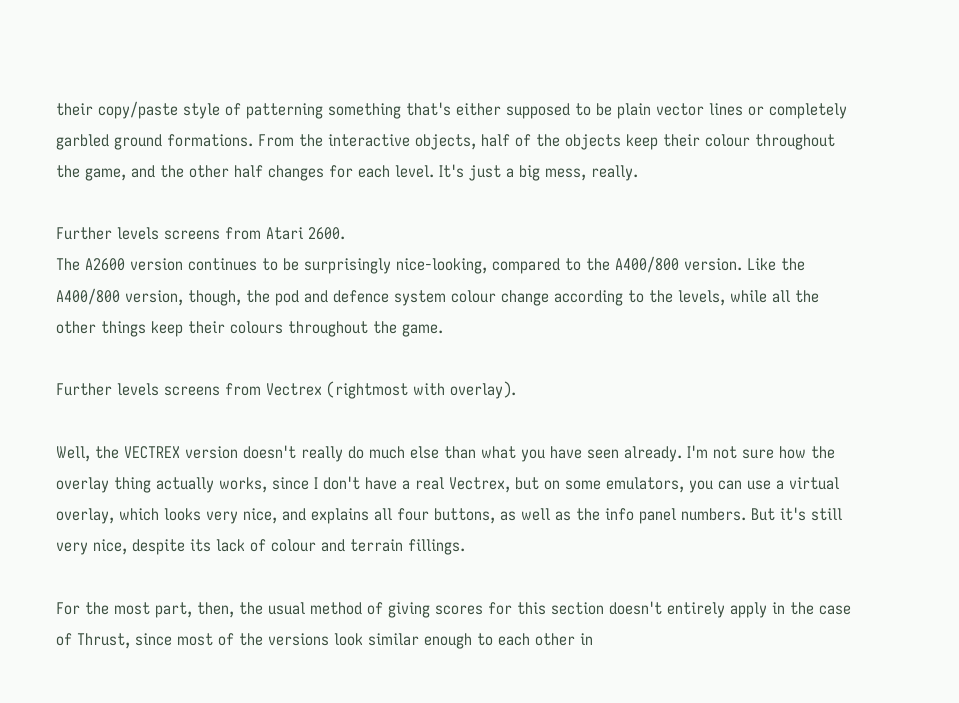their copy/paste style of patterning something that's either supposed to be plain vector lines or completely garbled ground formations. From the interactive objects, half of the objects keep their colour throughout the game, and the other half changes for each level. It's just a big mess, really.

Further levels screens from Atari 2600.
The A2600 version continues to be surprisingly nice-looking, compared to the A400/800 version. Like the A400/800 version, though, the pod and defence system colour change according to the levels, while all the other things keep their colours throughout the game.

Further levels screens from Vectrex (rightmost with overlay).

Well, the VECTREX version doesn't really do much else than what you have seen already. I'm not sure how the overlay thing actually works, since I don't have a real Vectrex, but on some emulators, you can use a virtual overlay, which looks very nice, and explains all four buttons, as well as the info panel numbers. But it's still very nice, despite its lack of colour and terrain fillings.

For the most part, then, the usual method of giving scores for this section doesn't entirely apply in the case of Thrust, since most of the versions look similar enough to each other in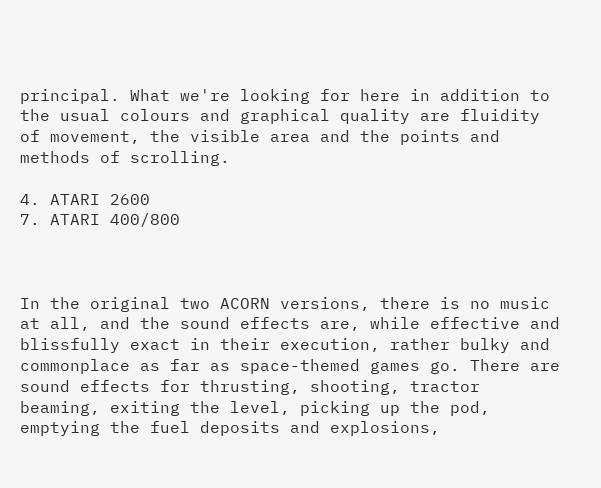principal. What we're looking for here in addition to the usual colours and graphical quality are fluidity of movement, the visible area and the points and methods of scrolling.

4. ATARI 2600
7. ATARI 400/800



In the original two ACORN versions, there is no music at all, and the sound effects are, while effective and blissfully exact in their execution, rather bulky and commonplace as far as space-themed games go. There are sound effects for thrusting, shooting, tractor beaming, exiting the level, picking up the pod, emptying the fuel deposits and explosions,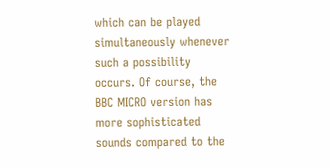which can be played simultaneously whenever such a possibility occurs. Of course, the BBC MICRO version has more sophisticated sounds compared to the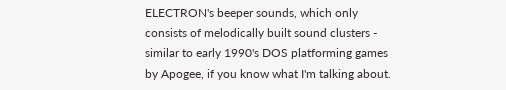ELECTRON's beeper sounds, which only consists of melodically built sound clusters - similar to early 1990's DOS platforming games by Apogee, if you know what I'm talking about.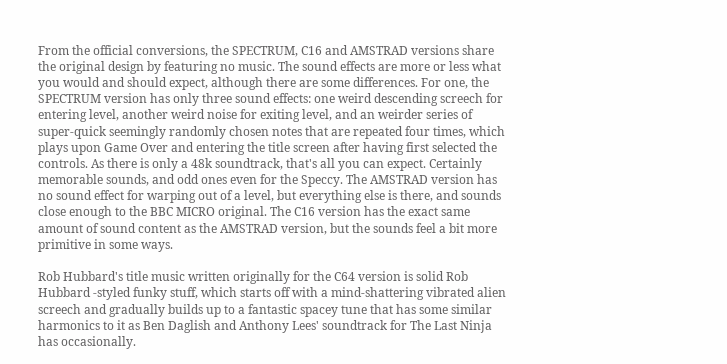From the official conversions, the SPECTRUM, C16 and AMSTRAD versions share the original design by featuring no music. The sound effects are more or less what you would and should expect, although there are some differences. For one, the SPECTRUM version has only three sound effects: one weird descending screech for entering level, another weird noise for exiting level, and an weirder series of super-quick seemingly randomly chosen notes that are repeated four times, which plays upon Game Over and entering the title screen after having first selected the controls. As there is only a 48k soundtrack, that's all you can expect. Certainly memorable sounds, and odd ones even for the Speccy. The AMSTRAD version has no sound effect for warping out of a level, but everything else is there, and sounds close enough to the BBC MICRO original. The C16 version has the exact same amount of sound content as the AMSTRAD version, but the sounds feel a bit more primitive in some ways.

Rob Hubbard's title music written originally for the C64 version is solid Rob Hubbard -styled funky stuff, which starts off with a mind-shattering vibrated alien screech and gradually builds up to a fantastic spacey tune that has some similar harmonics to it as Ben Daglish and Anthony Lees' soundtrack for The Last Ninja has occasionally.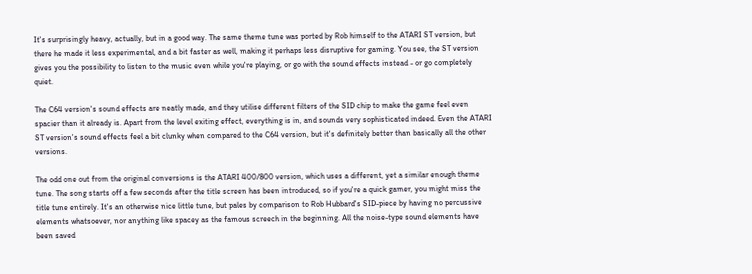It's surprisingly heavy, actually, but in a good way. The same theme tune was ported by Rob himself to the ATARI ST version, but there he made it less experimental, and a bit faster as well, making it perhaps less disruptive for gaming. You see, the ST version gives you the possibility to listen to the music even while you're playing, or go with the sound effects instead - or go completely quiet.

The C64 version's sound effects are neatly made, and they utilise different filters of the SID chip to make the game feel even spacier than it already is. Apart from the level exiting effect, everything is in, and sounds very sophisticated indeed. Even the ATARI ST version's sound effects feel a bit clunky when compared to the C64 version, but it's definitely better than basically all the other versions.

The odd one out from the original conversions is the ATARI 400/800 version, which uses a different, yet a similar enough theme tune. The song starts off a few seconds after the title screen has been introduced, so if you're a quick gamer, you might miss the title tune entirely. It's an otherwise nice little tune, but pales by comparison to Rob Hubbard's SID-piece by having no percussive elements whatsoever, nor anything like spacey as the famous screech in the beginning. All the noise-type sound elements have been saved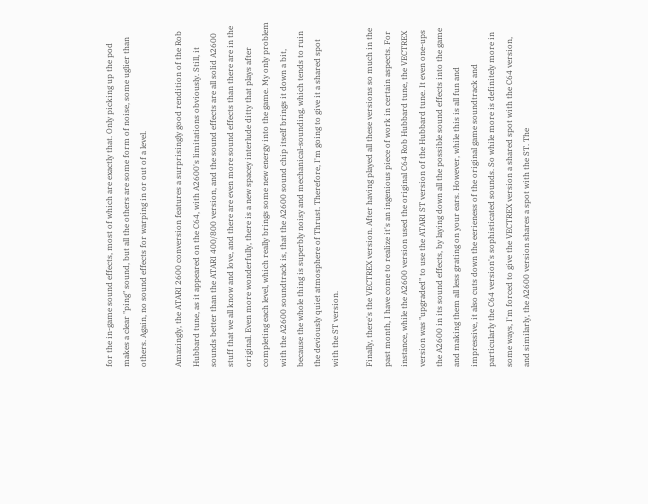for the in-game sound effects, most of which are exactly that. Only picking up the pod makes a clear "ping" sound, but all the others are some form of noise, some uglier than others. Again, no sound effects for warping in or out of a level.

Amazingly, the ATARI 2600 conversion features a surprisingly good rendition of the Rob Hubbard tune, as it appeared on the C64, with A2600's limitations obviously. Still, it sounds better than the ATARI 400/800 version, and the sound effects are all solid A2600 stuff that we all know and love, and there are even more sound effects than there are in the original. Even more wonderfully, there is a new spacey interlude ditty that plays after completing each level, which really brings some new energy into the game. My only problem with the A2600 soundtrack is, that the A2600 sound chip itself brings it down a bit, because the whole thing is superbly noisy and mechanical-sounding, which tends to ruin the deviously quiet atmosphere of Thrust. Therefore, I'm going to give it a shared spot with the ST version.

Finally, there's the VECTREX version. After having played all these versions so much in the past month, I have come to realize it's an ingenious piece of work in certain aspects. For instance, while the A2600 version used the original C64 Rob Hubbard tune, the VECTREX version was "upgraded" to use the ATARI ST version of the Hubbard tune. It even one-ups the A2600 in its sound effects, by laying down all the possible sound effects into the game and making them all less grating on your ears. However, while this is all fun and impressive, it also cuts down the eerieness of the original game soundtrack and particularly the C64 version's sophisticated sounds. So while more is definitely more in some ways, I'm forced to give the VECTREX version a shared spot with the C64 version, and similarly, the A2600 version shares a spot with the ST. The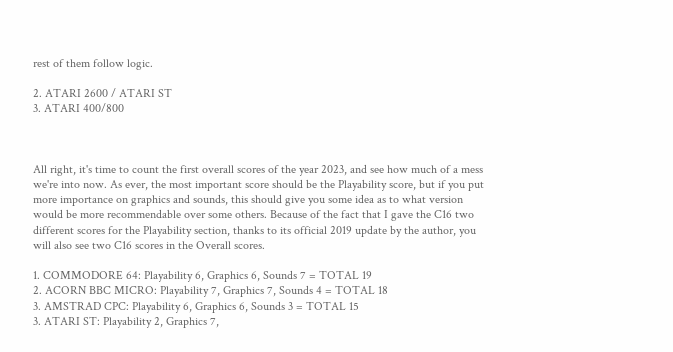rest of them follow logic.

2. ATARI 2600 / ATARI ST
3. ATARI 400/800



All right, it's time to count the first overall scores of the year 2023, and see how much of a mess we're into now. As ever, the most important score should be the Playability score, but if you put more importance on graphics and sounds, this should give you some idea as to what version would be more recommendable over some others. Because of the fact that I gave the C16 two different scores for the Playability section, thanks to its official 2019 update by the author, you will also see two C16 scores in the Overall scores.

1. COMMODORE 64: Playability 6, Graphics 6, Sounds 7 = TOTAL 19
2. ACORN BBC MICRO: Playability 7, Graphics 7, Sounds 4 = TOTAL 18
3. AMSTRAD CPC: Playability 6, Graphics 6, Sounds 3 = TOTAL 15
3. ATARI ST: Playability 2, Graphics 7,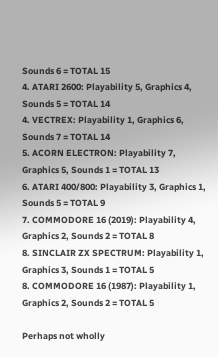Sounds 6 = TOTAL 15
4. ATARI 2600: Playability 5, Graphics 4, Sounds 5 = TOTAL 14
4. VECTREX: Playability 1, Graphics 6, Sounds 7 = TOTAL 14
5. ACORN ELECTRON: Playability 7, Graphics 5, Sounds 1 = TOTAL 13
6. ATARI 400/800: Playability 3, Graphics 1, Sounds 5 = TOTAL 9
7. COMMODORE 16 (2019): Playability 4, Graphics 2, Sounds 2 = TOTAL 8
8. SINCLAIR ZX SPECTRUM: Playability 1, Graphics 3, Sounds 1 = TOTAL 5
8. COMMODORE 16 (1987): Playability 1, Graphics 2, Sounds 2 = TOTAL 5

Perhaps not wholly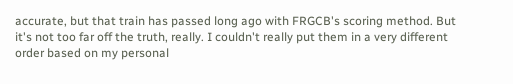accurate, but that train has passed long ago with FRGCB's scoring method. But it's not too far off the truth, really. I couldn't really put them in a very different order based on my personal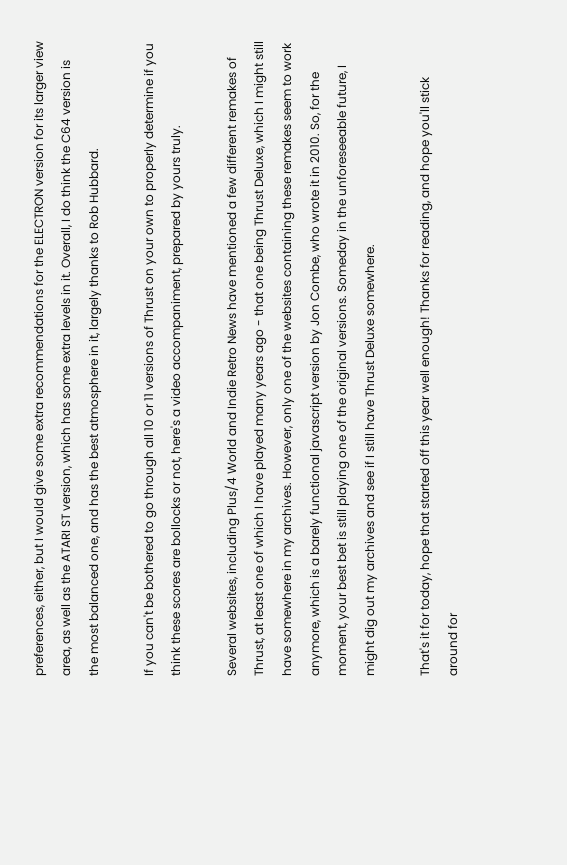preferences, either, but I would give some extra recommendations for the ELECTRON version for its larger view area, as well as the ATARI ST version, which has some extra levels in it. Overall, I do think the C64 version is the most balanced one, and has the best atmosphere in it, largely thanks to Rob Hubbard.

If you can't be bothered to go through all 10 or 11 versions of Thrust on your own to properly determine if you think these scores are bollocks or not, here's a video accompaniment, prepared by yours truly.

Several websites, including Plus/4 World and Indie Retro News have mentioned a few different remakes of Thrust, at least one of which I have played many years ago - that one being Thrust Deluxe, which I might still have somewhere in my archives. However, only one of the websites containing these remakes seem to work anymore, which is a barely functional javascript version by Jon Combe, who wrote it in 2010. So, for the moment, your best bet is still playing one of the original versions. Someday in the unforeseeable future, I might dig out my archives and see if I still have Thrust Deluxe somewhere.

That's it for today, hope that started off this year well enough! Thanks for reading, and hope you'll stick around for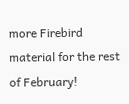more Firebird material for the rest of February!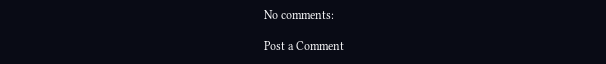No comments:

Post a Comment